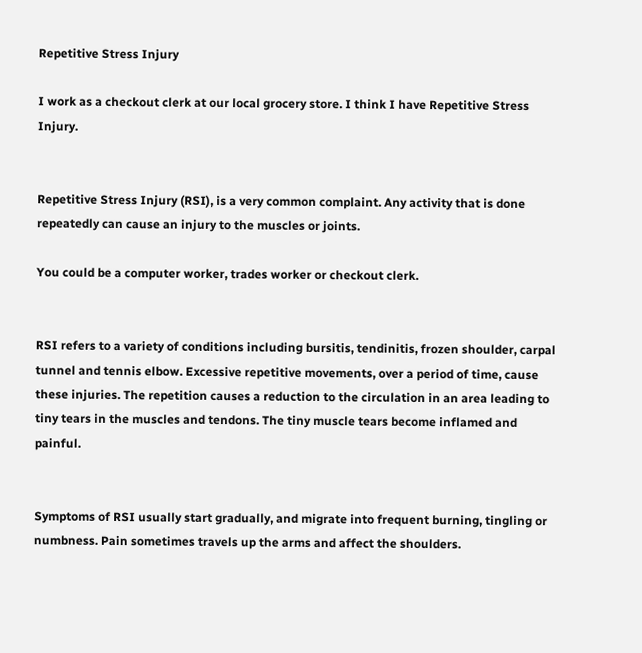Repetitive Stress Injury

I work as a checkout clerk at our local grocery store. I think I have Repetitive Stress Injury.


Repetitive Stress Injury (RSI), is a very common complaint. Any activity that is done repeatedly can cause an injury to the muscles or joints.

You could be a computer worker, trades worker or checkout clerk.


RSI refers to a variety of conditions including bursitis, tendinitis, frozen shoulder, carpal tunnel and tennis elbow. Excessive repetitive movements, over a period of time, cause these injuries. The repetition causes a reduction to the circulation in an area leading to tiny tears in the muscles and tendons. The tiny muscle tears become inflamed and painful.


Symptoms of RSI usually start gradually, and migrate into frequent burning, tingling or numbness. Pain sometimes travels up the arms and affect the shoulders.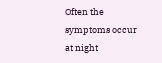Often the symptoms occur at night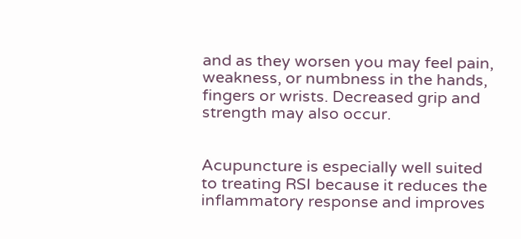and as they worsen you may feel pain, weakness, or numbness in the hands, fingers or wrists. Decreased grip and strength may also occur.


Acupuncture is especially well suited to treating RSI because it reduces the inflammatory response and improves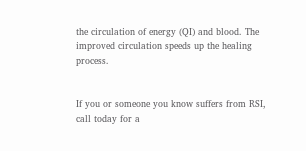the circulation of energy (QI) and blood. The improved circulation speeds up the healing process.


If you or someone you know suffers from RSI, call today for a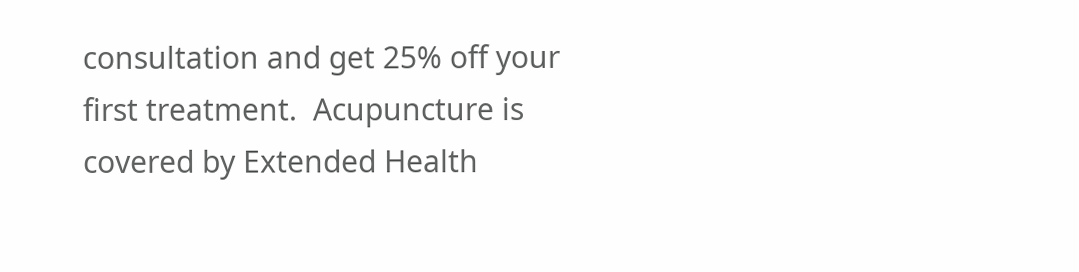consultation and get 25% off your first treatment.  Acupuncture is covered by Extended Health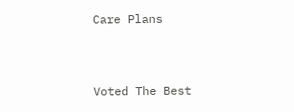Care Plans


Voted The Best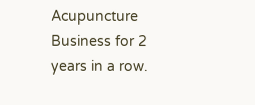Acupuncture Business for 2 years in a row.